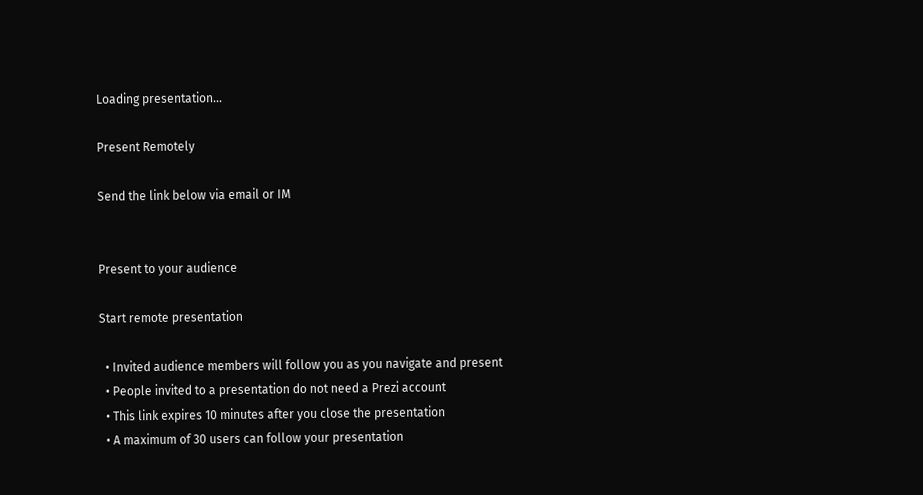Loading presentation...

Present Remotely

Send the link below via email or IM


Present to your audience

Start remote presentation

  • Invited audience members will follow you as you navigate and present
  • People invited to a presentation do not need a Prezi account
  • This link expires 10 minutes after you close the presentation
  • A maximum of 30 users can follow your presentation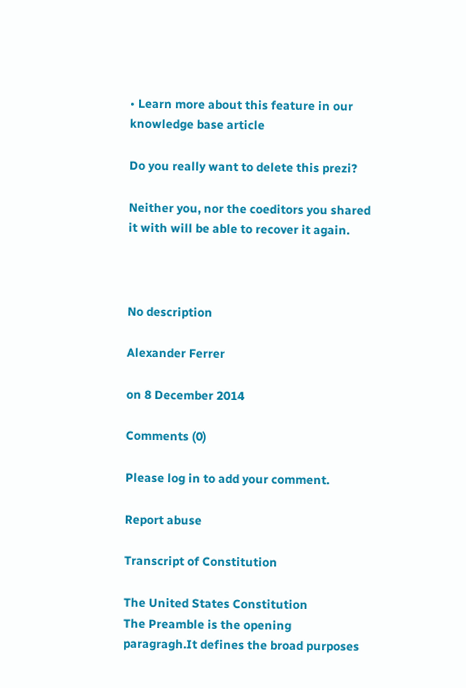• Learn more about this feature in our knowledge base article

Do you really want to delete this prezi?

Neither you, nor the coeditors you shared it with will be able to recover it again.



No description

Alexander Ferrer

on 8 December 2014

Comments (0)

Please log in to add your comment.

Report abuse

Transcript of Constitution

The United States Constitution
The Preamble is the opening paragragh.It defines the broad purposes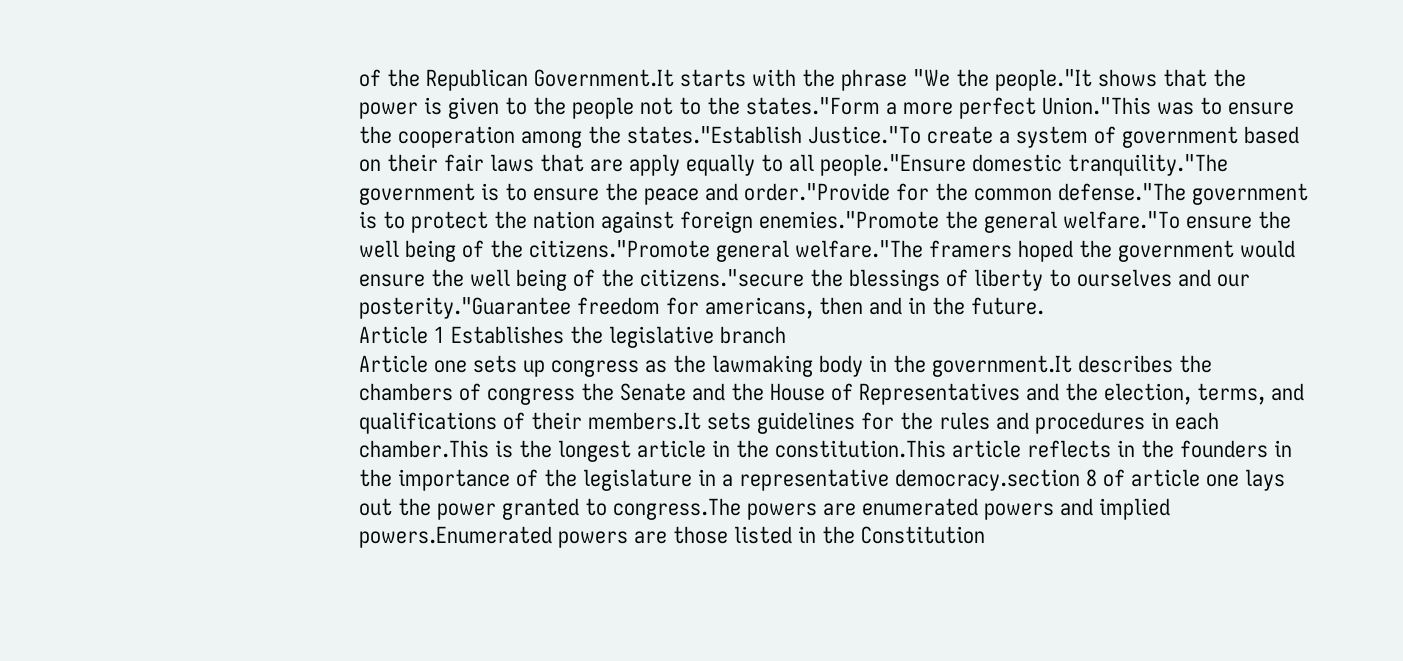of the Republican Government.It starts with the phrase "We the people."It shows that the power is given to the people not to the states."Form a more perfect Union."This was to ensure the cooperation among the states."Establish Justice."To create a system of government based on their fair laws that are apply equally to all people."Ensure domestic tranquility."The government is to ensure the peace and order."Provide for the common defense."The government is to protect the nation against foreign enemies."Promote the general welfare."To ensure the well being of the citizens."Promote general welfare."The framers hoped the government would ensure the well being of the citizens."secure the blessings of liberty to ourselves and our posterity."Guarantee freedom for americans, then and in the future.
Article 1 Establishes the legislative branch
Article one sets up congress as the lawmaking body in the government.It describes the chambers of congress the Senate and the House of Representatives and the election, terms, and qualifications of their members.It sets guidelines for the rules and procedures in each chamber.This is the longest article in the constitution.This article reflects in the founders in the importance of the legislature in a representative democracy.section 8 of article one lays out the power granted to congress.The powers are enumerated powers and implied powers.Enumerated powers are those listed in the Constitution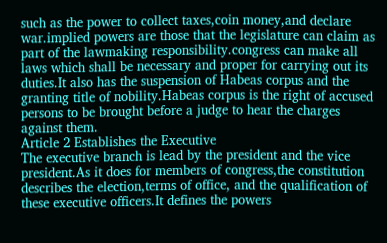such as the power to collect taxes,coin money,and declare war.implied powers are those that the legislature can claim as part of the lawmaking responsibility.congress can make all laws which shall be necessary and proper for carrying out its duties.It also has the suspension of Habeas corpus and the granting title of nobility.Habeas corpus is the right of accused persons to be brought before a judge to hear the charges against them.
Article 2 Establishes the Executive
The executive branch is lead by the president and the vice president.As it does for members of congress,the constitution describes the election,terms of office, and the qualification of these executive officers.It defines the powers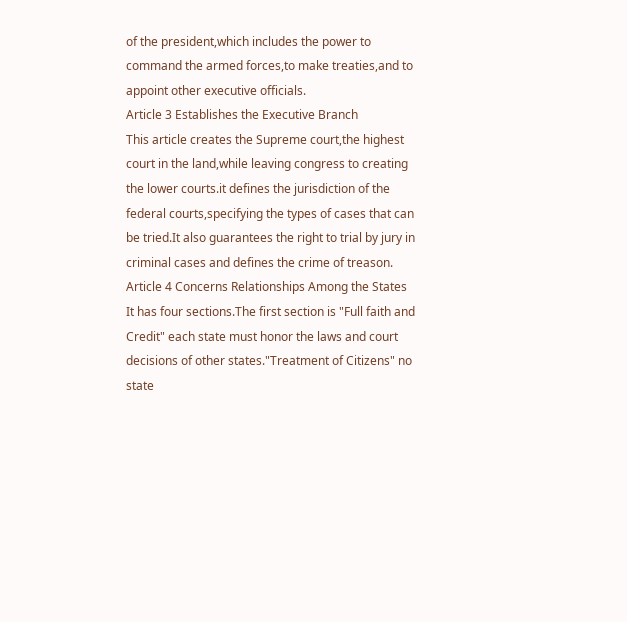of the president,which includes the power to command the armed forces,to make treaties,and to appoint other executive officials.
Article 3 Establishes the Executive Branch
This article creates the Supreme court,the highest court in the land,while leaving congress to creating the lower courts.it defines the jurisdiction of the federal courts,specifying the types of cases that can be tried.It also guarantees the right to trial by jury in criminal cases and defines the crime of treason.
Article 4 Concerns Relationships Among the States
It has four sections.The first section is "Full faith and Credit" each state must honor the laws and court decisions of other states."Treatment of Citizens" no state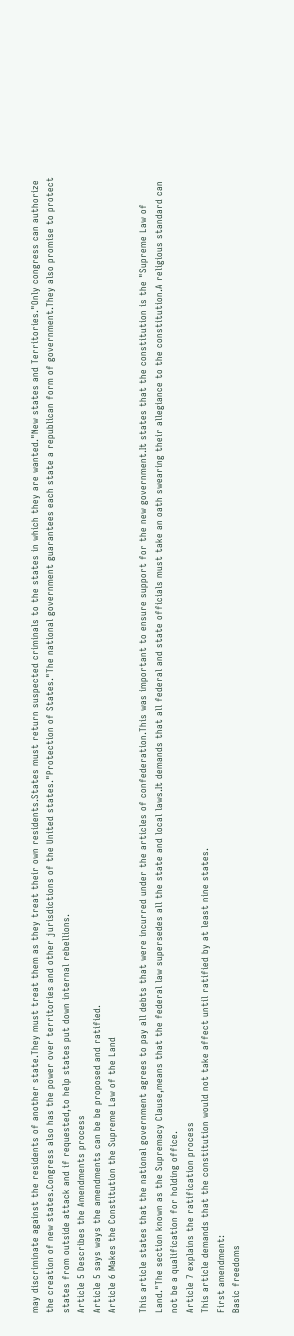may discriminate against the residents of another state.They must treat them as they treat their own residents.States must return suspected criminals to the states in which they are wanted."New states and Territories."Only congress can authorize the creation of new states.Congress also has the power over territories and other jurisdictions of the United states."Protection of States."The national government guarantees each state a republican form of government.They also promise to protect states from outside attack and if requested,to help states put down internal rebellions.
Article 5 Describes the Amendments process
Article 5 says ways the amendments can be be proposed and ratified.
Article 6 Makes the Constitution the Supreme Law of the Land

This article states that the national government agrees to pay all debts that were incurred under the articles of confederation.This was important to ensure support for the new government.It states that the constitution is the "Supreme Law of Land."The section known as the Supremacy Clause,means that the federal law supersedes all the state and local laws.It demands that all federal and state officials must take an oath swearing their allegiance to the constitution.A religious standard can not be a qualification for holding office.
Article 7 explains the ratification process
This article demands that the constitution would not take affect until ratified by at least nine states.
First amendment:
Basic freedoms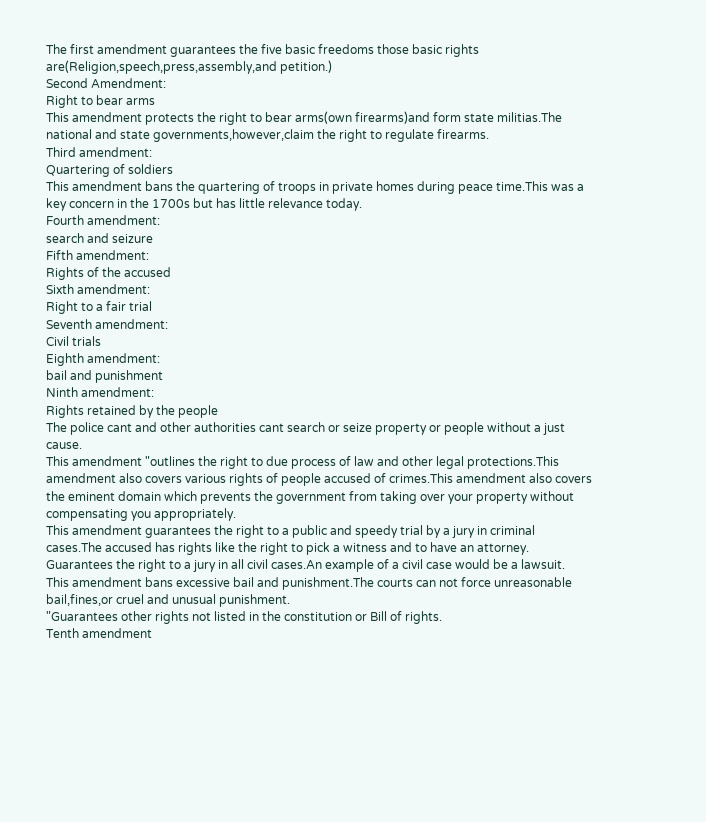The first amendment guarantees the five basic freedoms those basic rights are(Religion,speech,press,assembly,and petition.)
Second Amendment:
Right to bear arms
This amendment protects the right to bear arms(own firearms)and form state militias.The national and state governments,however,claim the right to regulate firearms.
Third amendment:
Quartering of soldiers
This amendment bans the quartering of troops in private homes during peace time.This was a key concern in the 1700s but has little relevance today.
Fourth amendment:
search and seizure
Fifth amendment:
Rights of the accused
Sixth amendment:
Right to a fair trial
Seventh amendment:
Civil trials
Eighth amendment:
bail and punishment
Ninth amendment:
Rights retained by the people
The police cant and other authorities cant search or seize property or people without a just cause.
This amendment "outlines the right to due process of law and other legal protections.This amendment also covers various rights of people accused of crimes.This amendment also covers the eminent domain which prevents the government from taking over your property without compensating you appropriately.
This amendment guarantees the right to a public and speedy trial by a jury in criminal cases.The accused has rights like the right to pick a witness and to have an attorney.
Guarantees the right to a jury in all civil cases.An example of a civil case would be a lawsuit.
This amendment bans excessive bail and punishment.The courts can not force unreasonable bail,fines,or cruel and unusual punishment.
"Guarantees other rights not listed in the constitution or Bill of rights.
Tenth amendment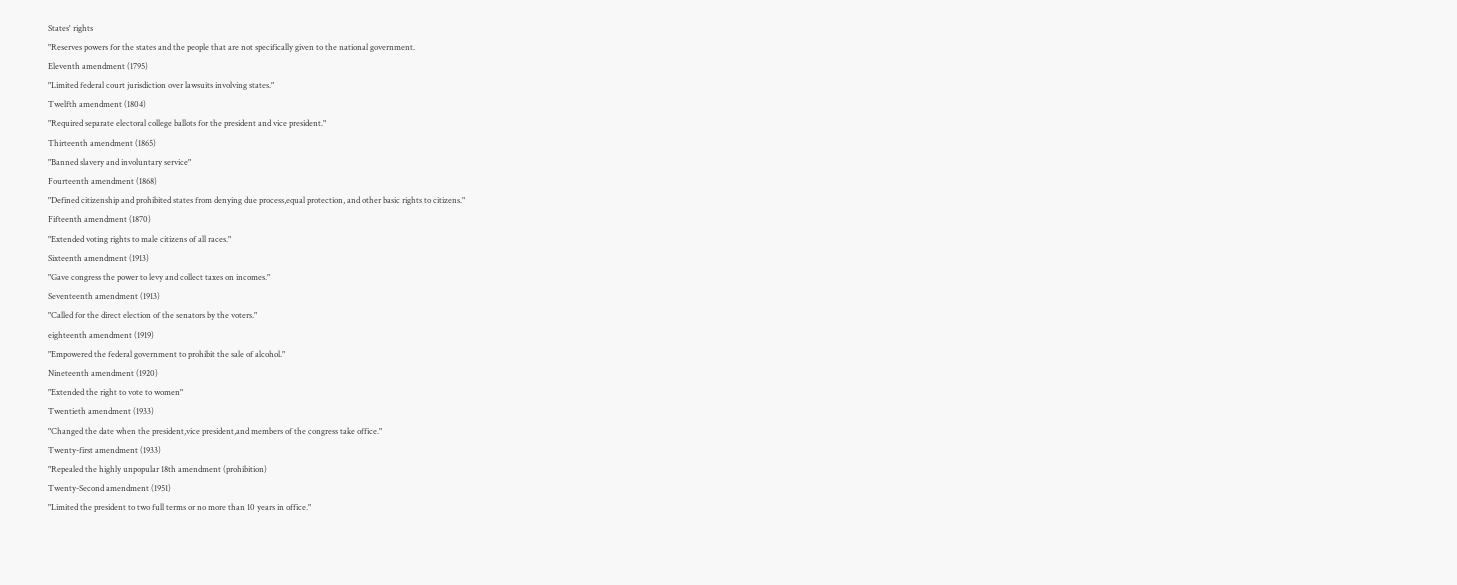States' rights
"Reserves powers for the states and the people that are not specifically given to the national government.
Eleventh amendment (1795)
"Limited federal court jurisdiction over lawsuits involving states."
Twelfth amendment (1804)
"Required separate electoral college ballots for the president and vice president."
Thirteenth amendment (1865)
"Banned slavery and involuntary service"
Fourteenth amendment (1868)
"Defined citizenship and prohibited states from denying due process,equal protection, and other basic rights to citizens."
Fifteenth amendment (1870)
"Extended voting rights to male citizens of all races."
Sixteenth amendment (1913)
"Gave congress the power to levy and collect taxes on incomes."
Seventeenth amendment (1913)
"Called for the direct election of the senators by the voters."
eighteenth amendment (1919)
"Empowered the federal government to prohibit the sale of alcohol."
Nineteenth amendment (1920)
"Extended the right to vote to women"
Twentieth amendment (1933)
"Changed the date when the president,vice president,and members of the congress take office."
Twenty-first amendment (1933)
"Repealed the highly unpopular 18th amendment (prohibition)
Twenty-Second amendment (1951)
"Limited the president to two full terms or no more than 10 years in office."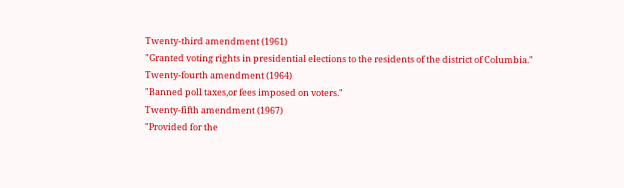Twenty-third amendment (1961)
"Granted voting rights in presidential elections to the residents of the district of Columbia."
Twenty-fourth amendment (1964)
"Banned poll taxes,or fees imposed on voters."
Twenty-fifth amendment (1967)
"Provided for the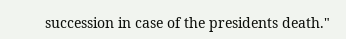succession in case of the presidents death."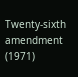Twenty-sixth amendment (1971)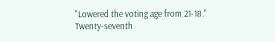"Lowered the voting age from 21-18."
Twenty-seventh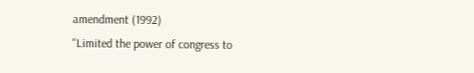amendment (1992)
"Limited the power of congress to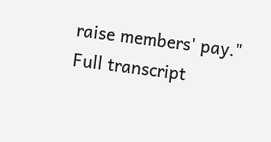raise members' pay."
Full transcript